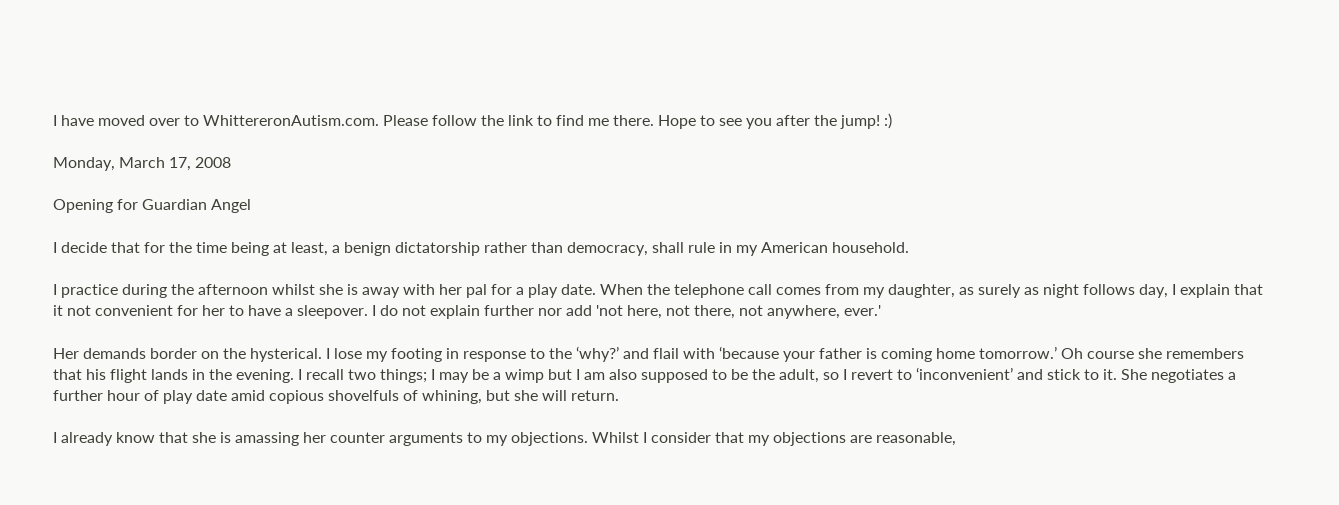I have moved over to WhittereronAutism.com. Please follow the link to find me there. Hope to see you after the jump! :)

Monday, March 17, 2008

Opening for Guardian Angel

I decide that for the time being at least, a benign dictatorship rather than democracy, shall rule in my American household.

I practice during the afternoon whilst she is away with her pal for a play date. When the telephone call comes from my daughter, as surely as night follows day, I explain that it not convenient for her to have a sleepover. I do not explain further nor add 'not here, not there, not anywhere, ever.'

Her demands border on the hysterical. I lose my footing in response to the ‘why?’ and flail with ‘because your father is coming home tomorrow.’ Oh course she remembers that his flight lands in the evening. I recall two things; I may be a wimp but I am also supposed to be the adult, so I revert to ‘inconvenient’ and stick to it. She negotiates a further hour of play date amid copious shovelfuls of whining, but she will return.

I already know that she is amassing her counter arguments to my objections. Whilst I consider that my objections are reasonable,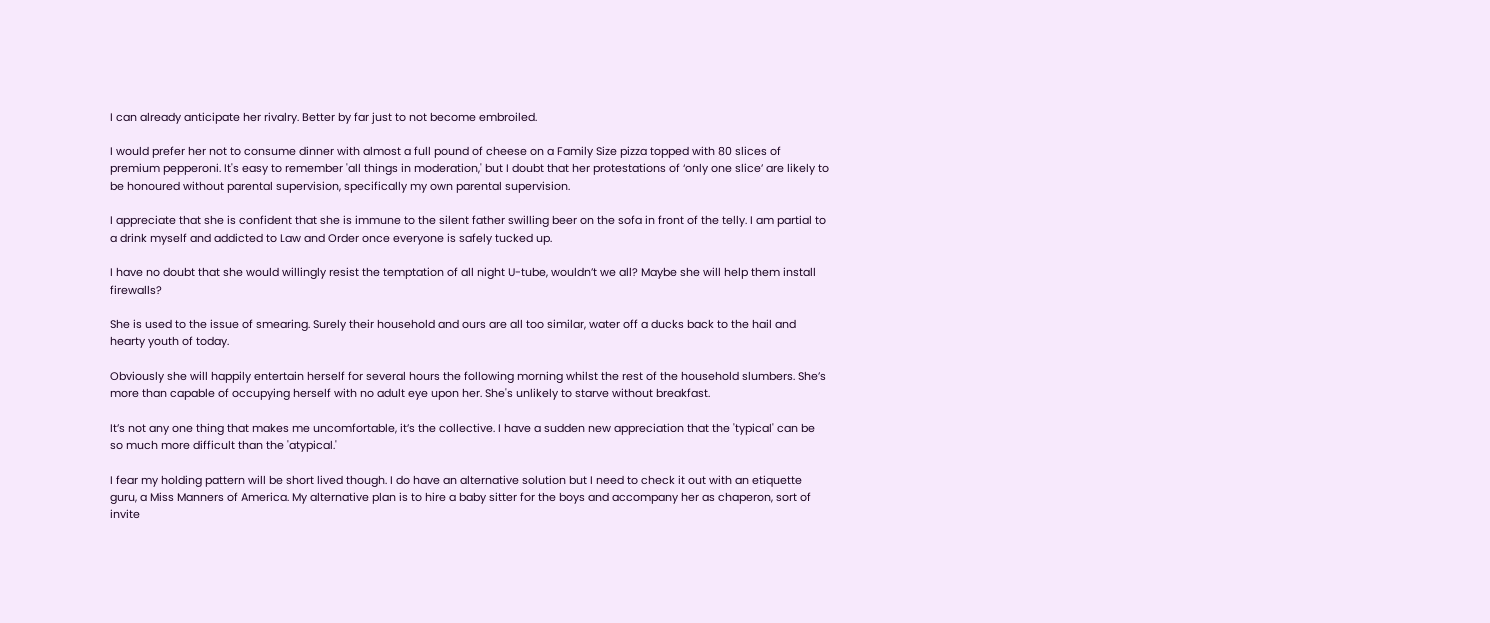I can already anticipate her rivalry. Better by far just to not become embroiled.

I would prefer her not to consume dinner with almost a full pound of cheese on a Family Size pizza topped with 80 slices of premium pepperoni. It's easy to remember 'all things in moderation,' but I doubt that her protestations of ‘only one slice’ are likely to be honoured without parental supervision, specifically my own parental supervision.

I appreciate that she is confident that she is immune to the silent father swilling beer on the sofa in front of the telly. I am partial to a drink myself and addicted to Law and Order once everyone is safely tucked up.

I have no doubt that she would willingly resist the temptation of all night U-tube, wouldn’t we all? Maybe she will help them install firewalls?

She is used to the issue of smearing. Surely their household and ours are all too similar, water off a ducks back to the hail and hearty youth of today.

Obviously she will happily entertain herself for several hours the following morning whilst the rest of the household slumbers. She’s more than capable of occupying herself with no adult eye upon her. She's unlikely to starve without breakfast.

It’s not any one thing that makes me uncomfortable, it’s the collective. I have a sudden new appreciation that the 'typical' can be so much more difficult than the 'atypical.'

I fear my holding pattern will be short lived though. I do have an alternative solution but I need to check it out with an etiquette guru, a Miss Manners of America. My alternative plan is to hire a baby sitter for the boys and accompany her as chaperon, sort of invite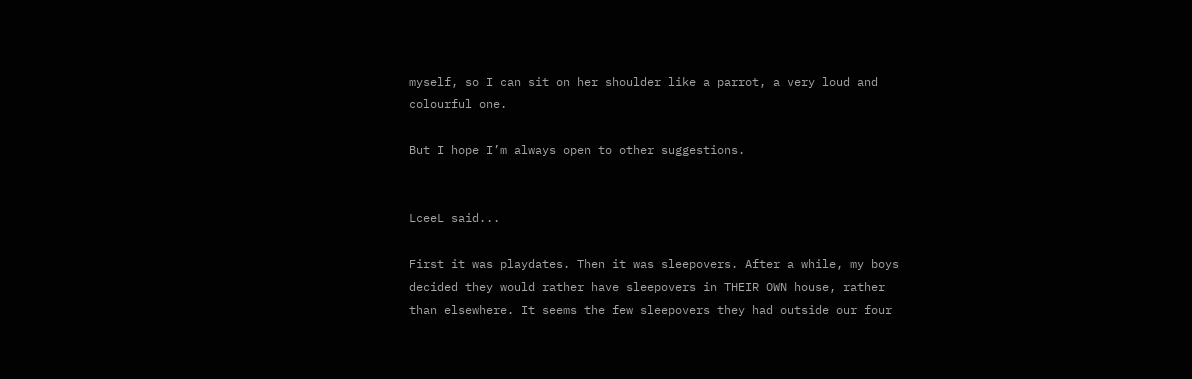myself, so I can sit on her shoulder like a parrot, a very loud and colourful one.

But I hope I’m always open to other suggestions.


LceeL said...

First it was playdates. Then it was sleepovers. After a while, my boys decided they would rather have sleepovers in THEIR OWN house, rather than elsewhere. It seems the few sleepovers they had outside our four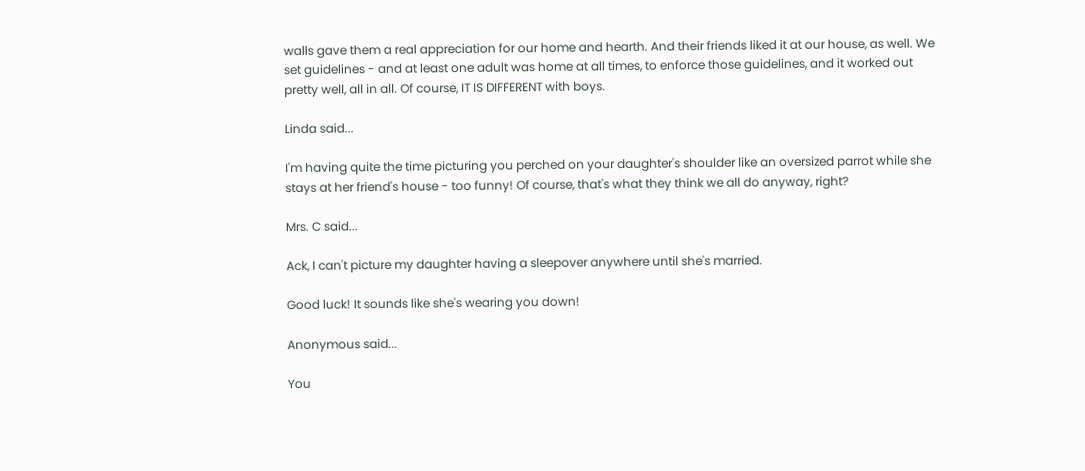walls gave them a real appreciation for our home and hearth. And their friends liked it at our house, as well. We set guidelines - and at least one adult was home at all times, to enforce those guidelines, and it worked out pretty well, all in all. Of course, IT IS DIFFERENT with boys.

Linda said...

I'm having quite the time picturing you perched on your daughter's shoulder like an oversized parrot while she stays at her friend's house - too funny! Of course, that's what they think we all do anyway, right?

Mrs. C said...

Ack, I can't picture my daughter having a sleepover anywhere until she's married.

Good luck! It sounds like she's wearing you down!

Anonymous said...

You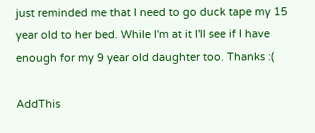just reminded me that I need to go duck tape my 15 year old to her bed. While I'm at it I'll see if I have enough for my 9 year old daughter too. Thanks :(

AddThis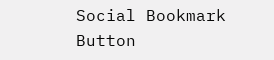Social Bookmark Button